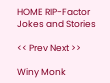HOME RIP-Factor Jokes and Stories

<< Prev Next >>

Winy Monk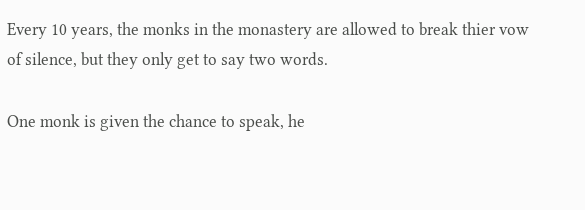Every 10 years, the monks in the monastery are allowed to break thier vow of silence, but they only get to say two words.

One monk is given the chance to speak, he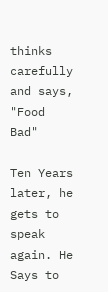thinks carefully and says, "Food Bad"

Ten Years later, he gets to speak again. He Says to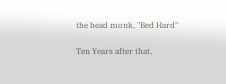the head monk, "Bed Hard"

Ten Years after that,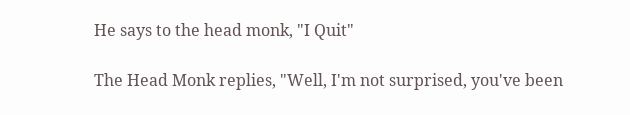He says to the head monk, "I Quit"

The Head Monk replies, "Well, I'm not surprised, you've been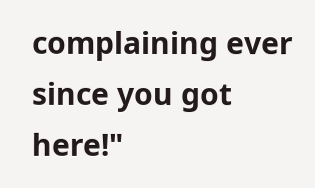complaining ever since you got here!"